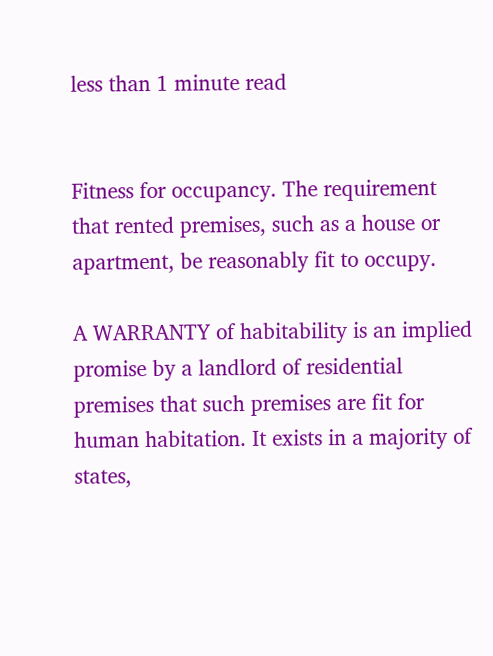less than 1 minute read


Fitness for occupancy. The requirement that rented premises, such as a house or apartment, be reasonably fit to occupy.

A WARRANTY of habitability is an implied promise by a landlord of residential premises that such premises are fit for human habitation. It exists in a majority of states,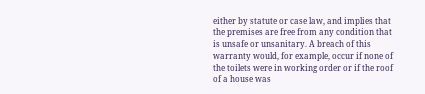either by statute or case law, and implies that the premises are free from any condition that is unsafe or unsanitary. A breach of this warranty would, for example, occur if none of the toilets were in working order or if the roof of a house was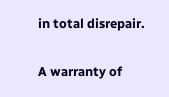in total disrepair.

A warranty of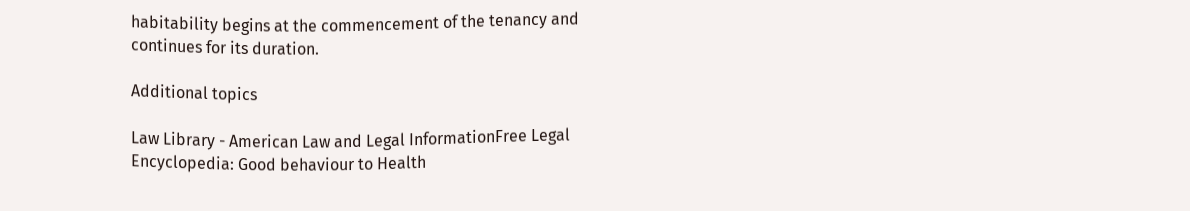habitability begins at the commencement of the tenancy and continues for its duration.

Additional topics

Law Library - American Law and Legal InformationFree Legal Encyclopedia: Good behaviour to Health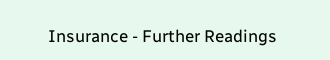Insurance - Further Readings